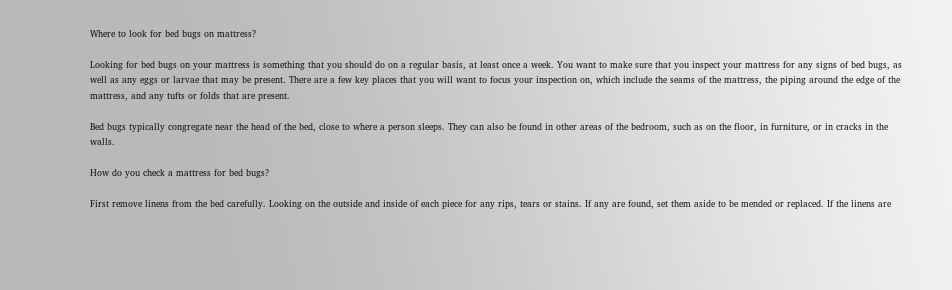Where to look for bed bugs on mattress?

Looking for bed bugs on your mattress is something that you should do on a regular basis, at least once a week. You want to make sure that you inspect your mattress for any signs of bed bugs, as well as any eggs or larvae that may be present. There are a few key places that you will want to focus your inspection on, which include the seams of the mattress, the piping around the edge of the mattress, and any tufts or folds that are present.

Bed bugs typically congregate near the head of the bed, close to where a person sleeps. They can also be found in other areas of the bedroom, such as on the floor, in furniture, or in cracks in the walls.

How do you check a mattress for bed bugs?

First remove linens from the bed carefully. Looking on the outside and inside of each piece for any rips, tears or stains. If any are found, set them aside to be mended or replaced. If the linens are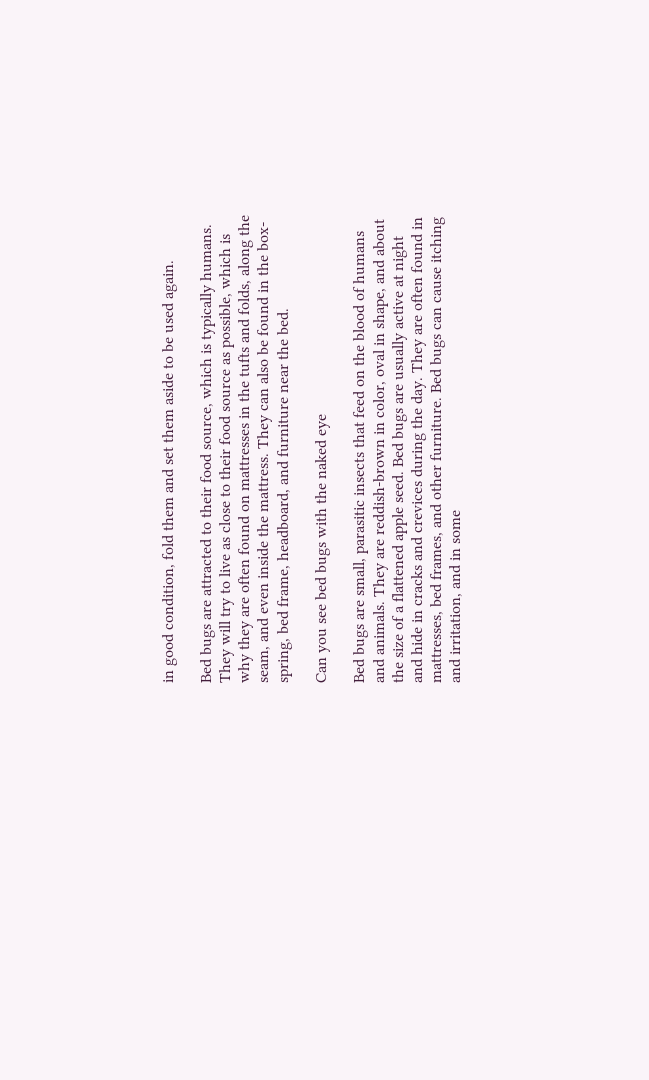in good condition, fold them and set them aside to be used again.

Bed bugs are attracted to their food source, which is typically humans. They will try to live as close to their food source as possible, which is why they are often found on mattresses in the tufts and folds, along the seam, and even inside the mattress. They can also be found in the box-spring, bed frame, headboard, and furniture near the bed.

Can you see bed bugs with the naked eye

Bed bugs are small, parasitic insects that feed on the blood of humans and animals. They are reddish-brown in color, oval in shape, and about the size of a flattened apple seed. Bed bugs are usually active at night and hide in cracks and crevices during the day. They are often found in mattresses, bed frames, and other furniture. Bed bugs can cause itching and irritation, and in some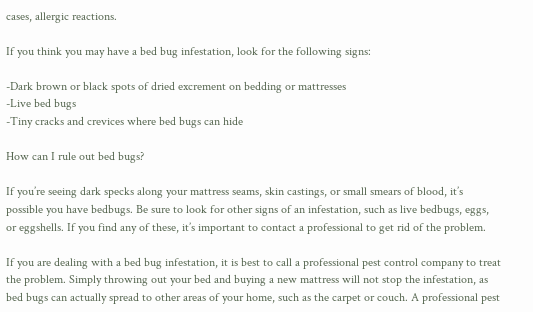cases, allergic reactions.

If you think you may have a bed bug infestation, look for the following signs:

-Dark brown or black spots of dried excrement on bedding or mattresses
-Live bed bugs
-Tiny cracks and crevices where bed bugs can hide

How can I rule out bed bugs?

If you’re seeing dark specks along your mattress seams, skin castings, or small smears of blood, it’s possible you have bedbugs. Be sure to look for other signs of an infestation, such as live bedbugs, eggs, or eggshells. If you find any of these, it’s important to contact a professional to get rid of the problem.

If you are dealing with a bed bug infestation, it is best to call a professional pest control company to treat the problem. Simply throwing out your bed and buying a new mattress will not stop the infestation, as bed bugs can actually spread to other areas of your home, such as the carpet or couch. A professional pest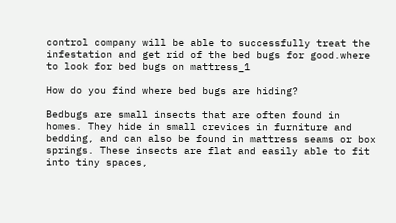control company will be able to successfully treat the infestation and get rid of the bed bugs for good.where to look for bed bugs on mattress_1

How do you find where bed bugs are hiding?

Bedbugs are small insects that are often found in homes. They hide in small crevices in furniture and bedding, and can also be found in mattress seams or box springs. These insects are flat and easily able to fit into tiny spaces,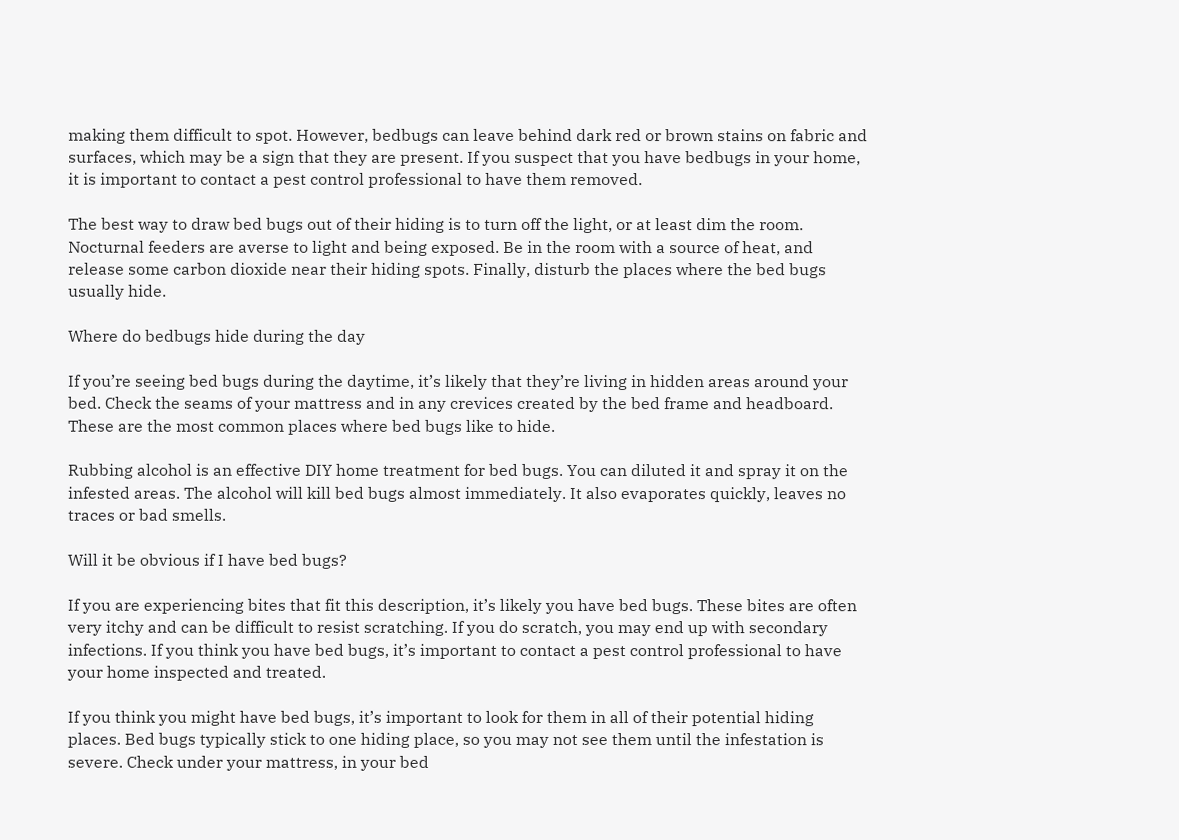making them difficult to spot. However, bedbugs can leave behind dark red or brown stains on fabric and surfaces, which may be a sign that they are present. If you suspect that you have bedbugs in your home, it is important to contact a pest control professional to have them removed.

The best way to draw bed bugs out of their hiding is to turn off the light, or at least dim the room. Nocturnal feeders are averse to light and being exposed. Be in the room with a source of heat, and release some carbon dioxide near their hiding spots. Finally, disturb the places where the bed bugs usually hide.

Where do bedbugs hide during the day

If you’re seeing bed bugs during the daytime, it’s likely that they’re living in hidden areas around your bed. Check the seams of your mattress and in any crevices created by the bed frame and headboard. These are the most common places where bed bugs like to hide.

Rubbing alcohol is an effective DIY home treatment for bed bugs. You can diluted it and spray it on the infested areas. The alcohol will kill bed bugs almost immediately. It also evaporates quickly, leaves no traces or bad smells.

Will it be obvious if I have bed bugs?

If you are experiencing bites that fit this description, it’s likely you have bed bugs. These bites are often very itchy and can be difficult to resist scratching. If you do scratch, you may end up with secondary infections. If you think you have bed bugs, it’s important to contact a pest control professional to have your home inspected and treated.

If you think you might have bed bugs, it’s important to look for them in all of their potential hiding places. Bed bugs typically stick to one hiding place, so you may not see them until the infestation is severe. Check under your mattress, in your bed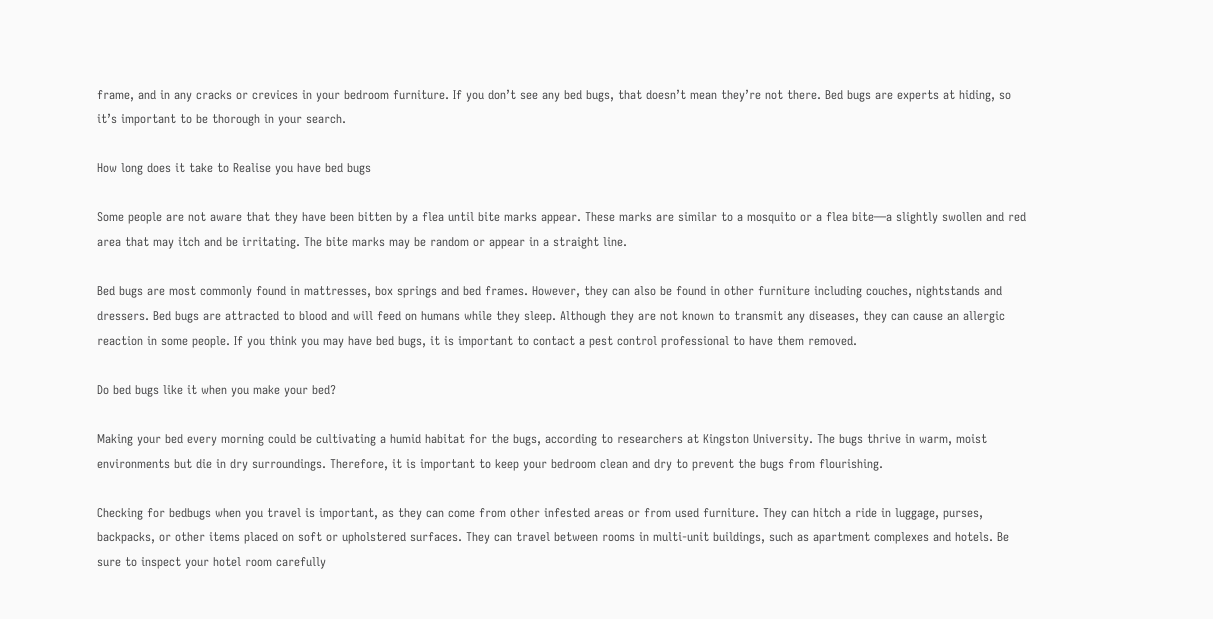frame, and in any cracks or crevices in your bedroom furniture. If you don’t see any bed bugs, that doesn’t mean they’re not there. Bed bugs are experts at hiding, so it’s important to be thorough in your search.

How long does it take to Realise you have bed bugs

Some people are not aware that they have been bitten by a flea until bite marks appear. These marks are similar to a mosquito or a flea bite—a slightly swollen and red area that may itch and be irritating. The bite marks may be random or appear in a straight line.

Bed bugs are most commonly found in mattresses, box springs and bed frames. However, they can also be found in other furniture including couches, nightstands and dressers. Bed bugs are attracted to blood and will feed on humans while they sleep. Although they are not known to transmit any diseases, they can cause an allergic reaction in some people. If you think you may have bed bugs, it is important to contact a pest control professional to have them removed.

Do bed bugs like it when you make your bed?

Making your bed every morning could be cultivating a humid habitat for the bugs, according to researchers at Kingston University. The bugs thrive in warm, moist environments but die in dry surroundings. Therefore, it is important to keep your bedroom clean and dry to prevent the bugs from flourishing.

Checking for bedbugs when you travel is important, as they can come from other infested areas or from used furniture. They can hitch a ride in luggage, purses, backpacks, or other items placed on soft or upholstered surfaces. They can travel between rooms in multi-unit buildings, such as apartment complexes and hotels. Be sure to inspect your hotel room carefully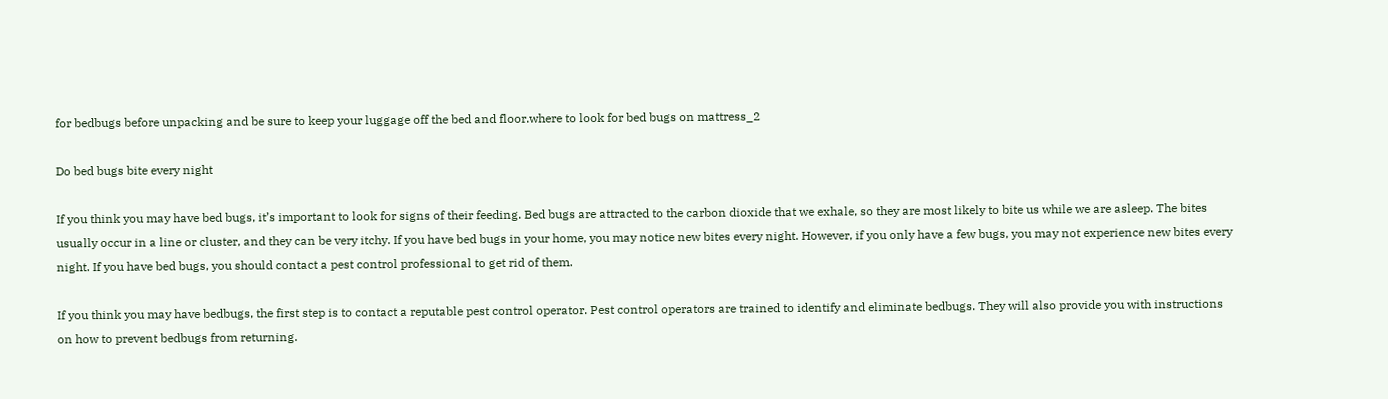for bedbugs before unpacking and be sure to keep your luggage off the bed and floor.where to look for bed bugs on mattress_2

Do bed bugs bite every night

If you think you may have bed bugs, it’s important to look for signs of their feeding. Bed bugs are attracted to the carbon dioxide that we exhale, so they are most likely to bite us while we are asleep. The bites usually occur in a line or cluster, and they can be very itchy. If you have bed bugs in your home, you may notice new bites every night. However, if you only have a few bugs, you may not experience new bites every night. If you have bed bugs, you should contact a pest control professional to get rid of them.

If you think you may have bedbugs, the first step is to contact a reputable pest control operator. Pest control operators are trained to identify and eliminate bedbugs. They will also provide you with instructions on how to prevent bedbugs from returning.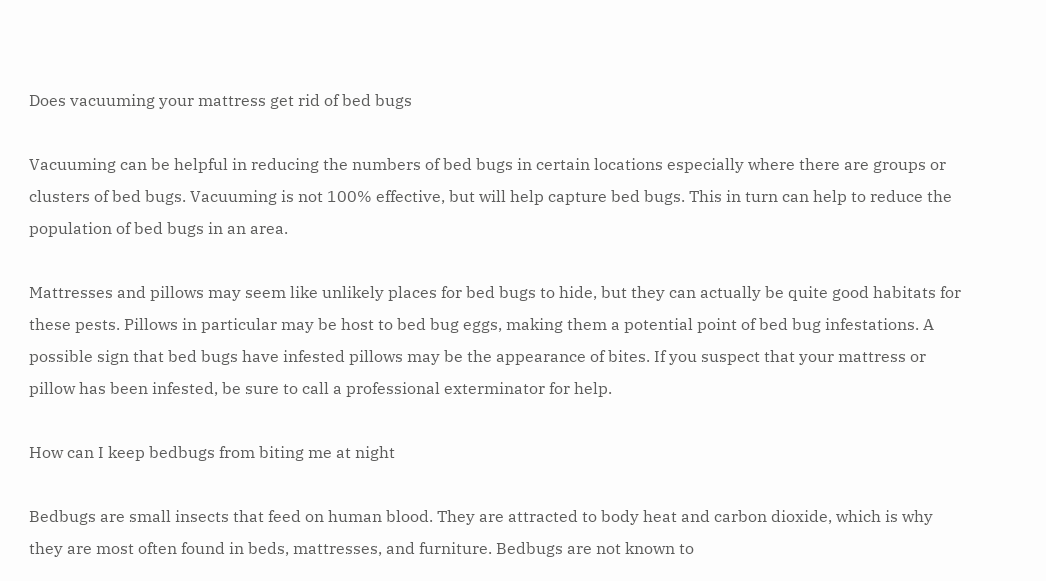Does vacuuming your mattress get rid of bed bugs

Vacuuming can be helpful in reducing the numbers of bed bugs in certain locations especially where there are groups or clusters of bed bugs. Vacuuming is not 100% effective, but will help capture bed bugs. This in turn can help to reduce the population of bed bugs in an area.

Mattresses and pillows may seem like unlikely places for bed bugs to hide, but they can actually be quite good habitats for these pests. Pillows in particular may be host to bed bug eggs, making them a potential point of bed bug infestations. A possible sign that bed bugs have infested pillows may be the appearance of bites. If you suspect that your mattress or pillow has been infested, be sure to call a professional exterminator for help.

How can I keep bedbugs from biting me at night

Bedbugs are small insects that feed on human blood. They are attracted to body heat and carbon dioxide, which is why they are most often found in beds, mattresses, and furniture. Bedbugs are not known to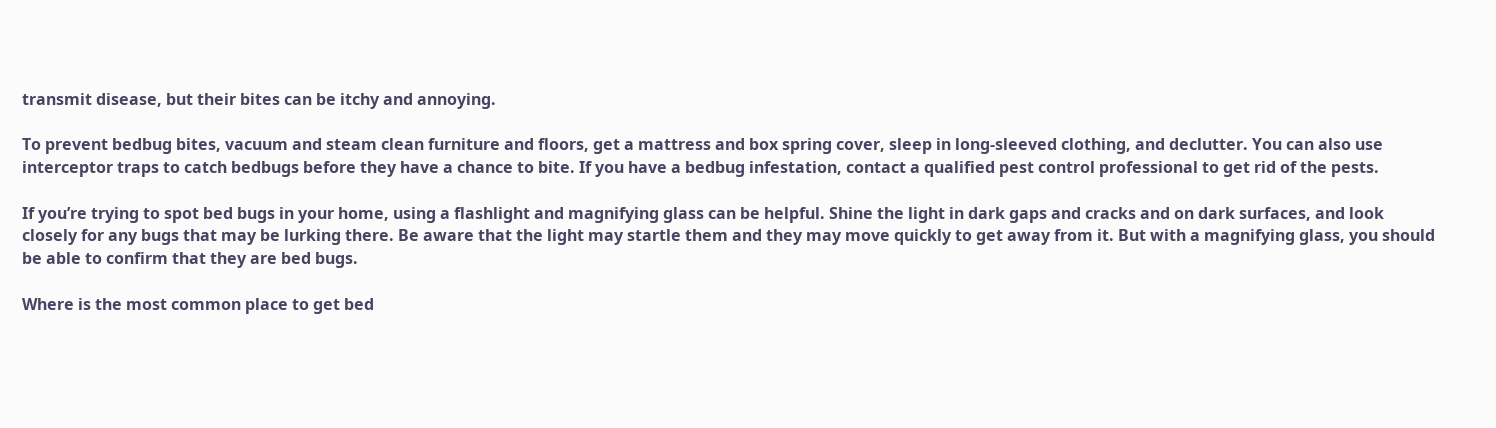transmit disease, but their bites can be itchy and annoying.

To prevent bedbug bites, vacuum and steam clean furniture and floors, get a mattress and box spring cover, sleep in long-sleeved clothing, and declutter. You can also use interceptor traps to catch bedbugs before they have a chance to bite. If you have a bedbug infestation, contact a qualified pest control professional to get rid of the pests.

If you’re trying to spot bed bugs in your home, using a flashlight and magnifying glass can be helpful. Shine the light in dark gaps and cracks and on dark surfaces, and look closely for any bugs that may be lurking there. Be aware that the light may startle them and they may move quickly to get away from it. But with a magnifying glass, you should be able to confirm that they are bed bugs.

Where is the most common place to get bed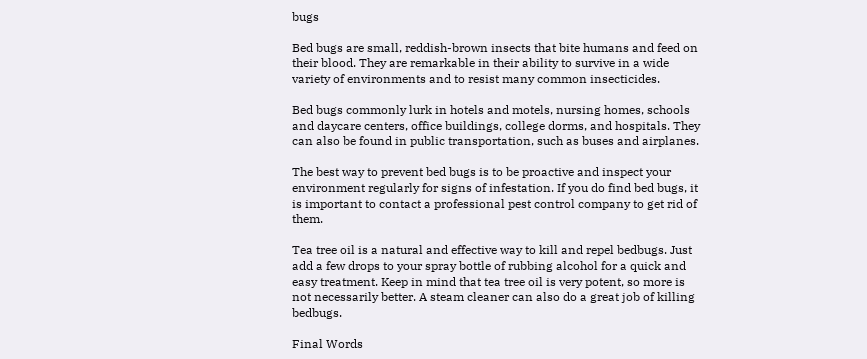bugs

Bed bugs are small, reddish-brown insects that bite humans and feed on their blood. They are remarkable in their ability to survive in a wide variety of environments and to resist many common insecticides.

Bed bugs commonly lurk in hotels and motels, nursing homes, schools and daycare centers, office buildings, college dorms, and hospitals. They can also be found in public transportation, such as buses and airplanes.

The best way to prevent bed bugs is to be proactive and inspect your environment regularly for signs of infestation. If you do find bed bugs, it is important to contact a professional pest control company to get rid of them.

Tea tree oil is a natural and effective way to kill and repel bedbugs. Just add a few drops to your spray bottle of rubbing alcohol for a quick and easy treatment. Keep in mind that tea tree oil is very potent, so more is not necessarily better. A steam cleaner can also do a great job of killing bedbugs.

Final Words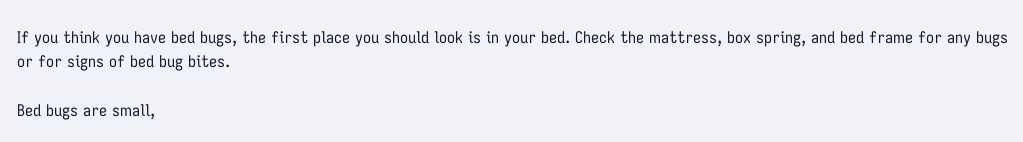If you think you have bed bugs, the first place you should look is in your bed. Check the mattress, box spring, and bed frame for any bugs or for signs of bed bug bites.

Bed bugs are small,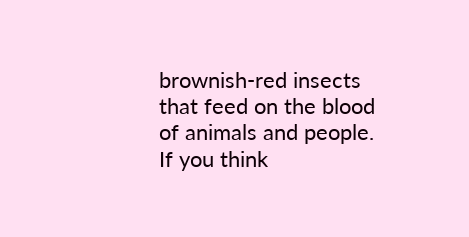brownish-red insects that feed on the blood of animals and people. If you think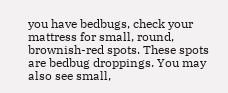you have bedbugs, check your mattress for small, round, brownish-red spots. These spots are bedbug droppings. You may also see small,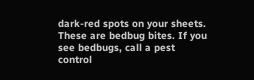dark-red spots on your sheets. These are bedbug bites. If you see bedbugs, call a pest control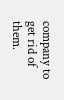company to get rid of them.